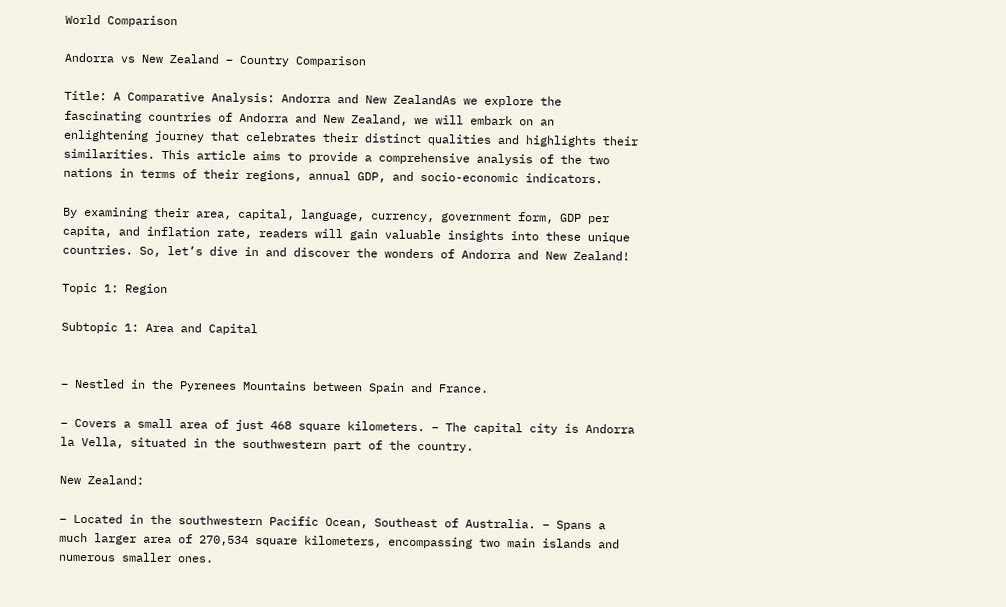World Comparison

Andorra vs New Zealand – Country Comparison

Title: A Comparative Analysis: Andorra and New ZealandAs we explore the fascinating countries of Andorra and New Zealand, we will embark on an enlightening journey that celebrates their distinct qualities and highlights their similarities. This article aims to provide a comprehensive analysis of the two nations in terms of their regions, annual GDP, and socio-economic indicators.

By examining their area, capital, language, currency, government form, GDP per capita, and inflation rate, readers will gain valuable insights into these unique countries. So, let’s dive in and discover the wonders of Andorra and New Zealand!

Topic 1: Region

Subtopic 1: Area and Capital


– Nestled in the Pyrenees Mountains between Spain and France.

– Covers a small area of just 468 square kilometers. – The capital city is Andorra la Vella, situated in the southwestern part of the country.

New Zealand:

– Located in the southwestern Pacific Ocean, Southeast of Australia. – Spans a much larger area of 270,534 square kilometers, encompassing two main islands and numerous smaller ones.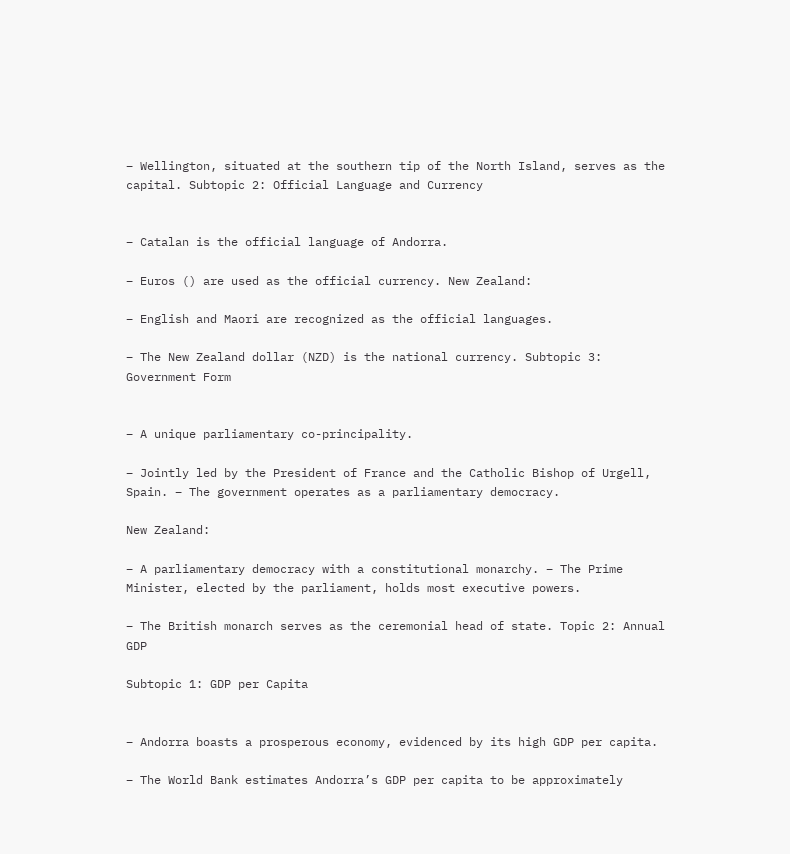– Wellington, situated at the southern tip of the North Island, serves as the capital. Subtopic 2: Official Language and Currency


– Catalan is the official language of Andorra.

– Euros () are used as the official currency. New Zealand:

– English and Maori are recognized as the official languages.

– The New Zealand dollar (NZD) is the national currency. Subtopic 3: Government Form


– A unique parliamentary co-principality.

– Jointly led by the President of France and the Catholic Bishop of Urgell, Spain. – The government operates as a parliamentary democracy.

New Zealand:

– A parliamentary democracy with a constitutional monarchy. – The Prime Minister, elected by the parliament, holds most executive powers.

– The British monarch serves as the ceremonial head of state. Topic 2: Annual GDP

Subtopic 1: GDP per Capita


– Andorra boasts a prosperous economy, evidenced by its high GDP per capita.

– The World Bank estimates Andorra’s GDP per capita to be approximately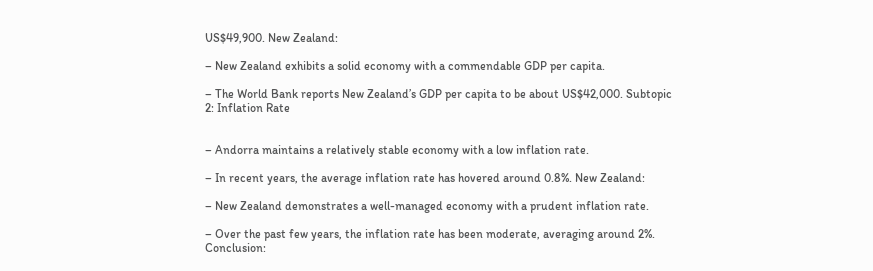US$49,900. New Zealand:

– New Zealand exhibits a solid economy with a commendable GDP per capita.

– The World Bank reports New Zealand’s GDP per capita to be about US$42,000. Subtopic 2: Inflation Rate


– Andorra maintains a relatively stable economy with a low inflation rate.

– In recent years, the average inflation rate has hovered around 0.8%. New Zealand:

– New Zealand demonstrates a well-managed economy with a prudent inflation rate.

– Over the past few years, the inflation rate has been moderate, averaging around 2%. Conclusion: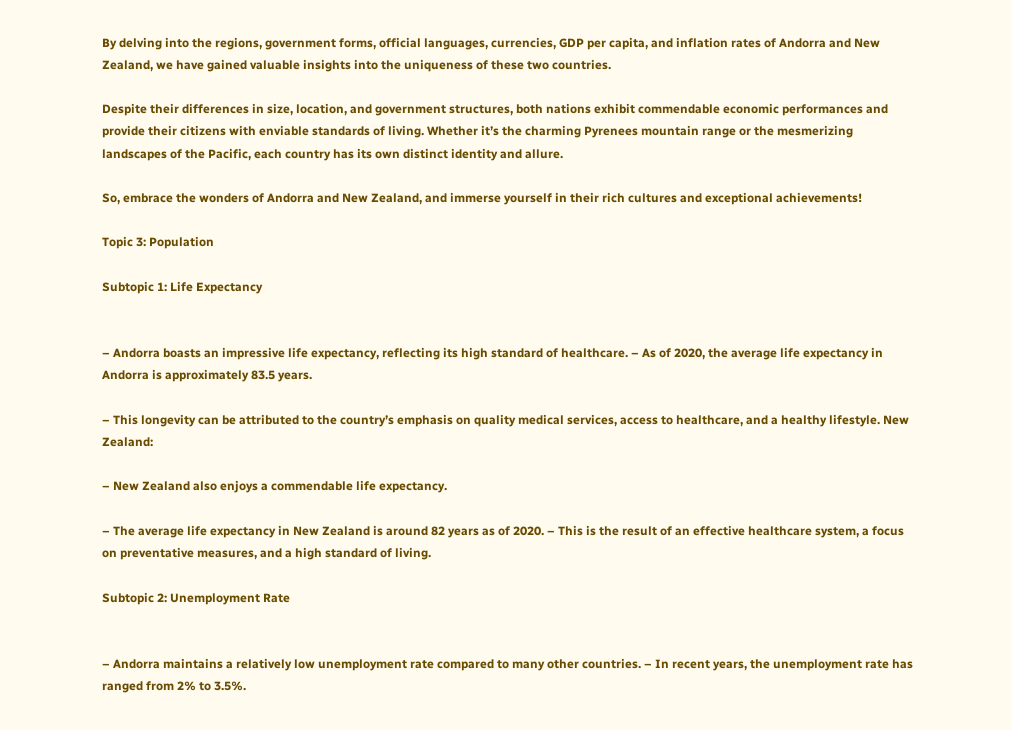By delving into the regions, government forms, official languages, currencies, GDP per capita, and inflation rates of Andorra and New Zealand, we have gained valuable insights into the uniqueness of these two countries.

Despite their differences in size, location, and government structures, both nations exhibit commendable economic performances and provide their citizens with enviable standards of living. Whether it’s the charming Pyrenees mountain range or the mesmerizing landscapes of the Pacific, each country has its own distinct identity and allure.

So, embrace the wonders of Andorra and New Zealand, and immerse yourself in their rich cultures and exceptional achievements!

Topic 3: Population

Subtopic 1: Life Expectancy


– Andorra boasts an impressive life expectancy, reflecting its high standard of healthcare. – As of 2020, the average life expectancy in Andorra is approximately 83.5 years.

– This longevity can be attributed to the country’s emphasis on quality medical services, access to healthcare, and a healthy lifestyle. New Zealand:

– New Zealand also enjoys a commendable life expectancy.

– The average life expectancy in New Zealand is around 82 years as of 2020. – This is the result of an effective healthcare system, a focus on preventative measures, and a high standard of living.

Subtopic 2: Unemployment Rate


– Andorra maintains a relatively low unemployment rate compared to many other countries. – In recent years, the unemployment rate has ranged from 2% to 3.5%.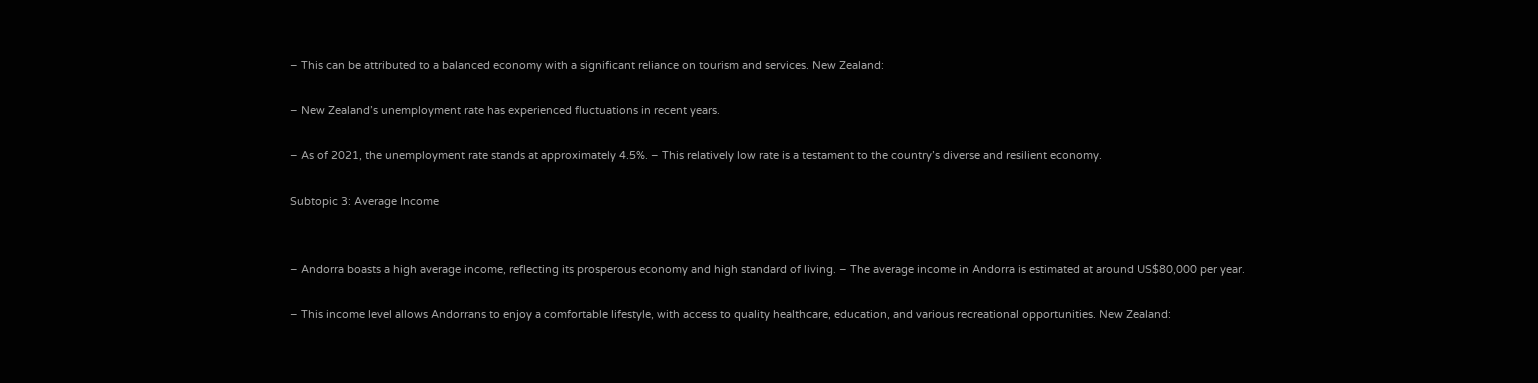– This can be attributed to a balanced economy with a significant reliance on tourism and services. New Zealand:

– New Zealand’s unemployment rate has experienced fluctuations in recent years.

– As of 2021, the unemployment rate stands at approximately 4.5%. – This relatively low rate is a testament to the country’s diverse and resilient economy.

Subtopic 3: Average Income


– Andorra boasts a high average income, reflecting its prosperous economy and high standard of living. – The average income in Andorra is estimated at around US$80,000 per year.

– This income level allows Andorrans to enjoy a comfortable lifestyle, with access to quality healthcare, education, and various recreational opportunities. New Zealand: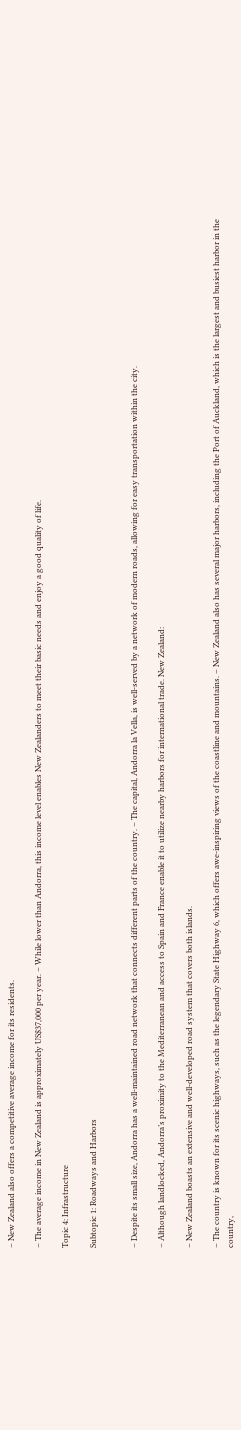– New Zealand also offers a competitive average income for its residents.

– The average income in New Zealand is approximately US$37,000 per year. – While lower than Andorra, this income level enables New Zealanders to meet their basic needs and enjoy a good quality of life.

Topic 4: Infrastructure

Subtopic 1: Roadways and Harbors


– Despite its small size, Andorra has a well-maintained road network that connects different parts of the country. – The capital, Andorra la Vella, is well-served by a network of modern roads, allowing for easy transportation within the city.

– Although landlocked, Andorra’s proximity to the Mediterranean and access to Spain and France enable it to utilize nearby harbors for international trade. New Zealand:

– New Zealand boasts an extensive and well-developed road system that covers both islands.

– The country is known for its scenic highways, such as the legendary State Highway 6, which offers awe-inspiring views of the coastline and mountains. – New Zealand also has several major harbors, including the Port of Auckland, which is the largest and busiest harbor in the country,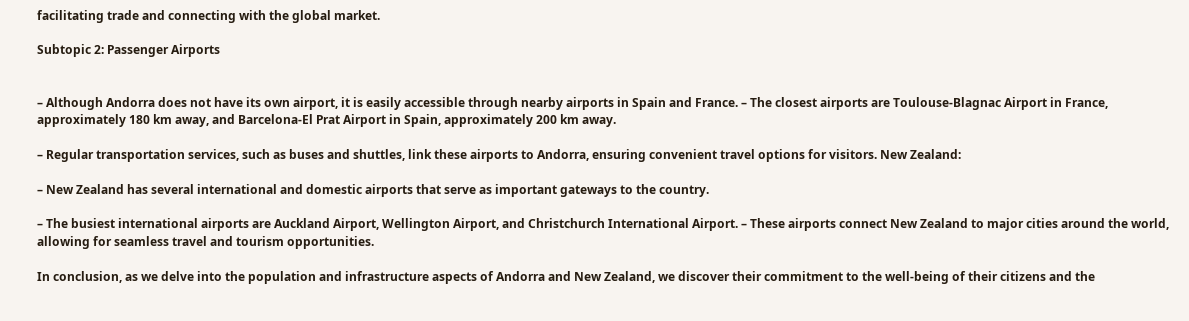facilitating trade and connecting with the global market.

Subtopic 2: Passenger Airports


– Although Andorra does not have its own airport, it is easily accessible through nearby airports in Spain and France. – The closest airports are Toulouse-Blagnac Airport in France, approximately 180 km away, and Barcelona-El Prat Airport in Spain, approximately 200 km away.

– Regular transportation services, such as buses and shuttles, link these airports to Andorra, ensuring convenient travel options for visitors. New Zealand:

– New Zealand has several international and domestic airports that serve as important gateways to the country.

– The busiest international airports are Auckland Airport, Wellington Airport, and Christchurch International Airport. – These airports connect New Zealand to major cities around the world, allowing for seamless travel and tourism opportunities.

In conclusion, as we delve into the population and infrastructure aspects of Andorra and New Zealand, we discover their commitment to the well-being of their citizens and the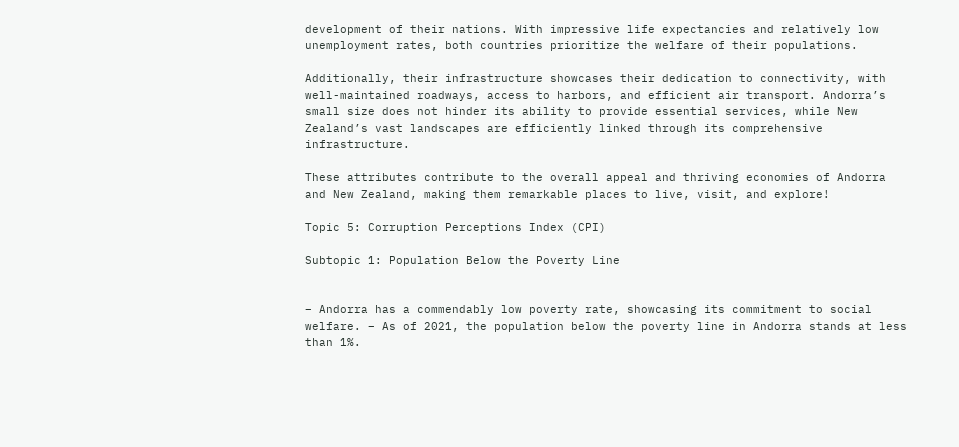development of their nations. With impressive life expectancies and relatively low unemployment rates, both countries prioritize the welfare of their populations.

Additionally, their infrastructure showcases their dedication to connectivity, with well-maintained roadways, access to harbors, and efficient air transport. Andorra’s small size does not hinder its ability to provide essential services, while New Zealand’s vast landscapes are efficiently linked through its comprehensive infrastructure.

These attributes contribute to the overall appeal and thriving economies of Andorra and New Zealand, making them remarkable places to live, visit, and explore!

Topic 5: Corruption Perceptions Index (CPI)

Subtopic 1: Population Below the Poverty Line


– Andorra has a commendably low poverty rate, showcasing its commitment to social welfare. – As of 2021, the population below the poverty line in Andorra stands at less than 1%.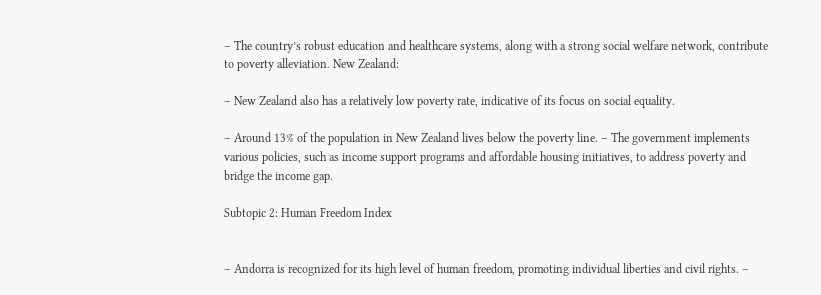– The country’s robust education and healthcare systems, along with a strong social welfare network, contribute to poverty alleviation. New Zealand:

– New Zealand also has a relatively low poverty rate, indicative of its focus on social equality.

– Around 13% of the population in New Zealand lives below the poverty line. – The government implements various policies, such as income support programs and affordable housing initiatives, to address poverty and bridge the income gap.

Subtopic 2: Human Freedom Index


– Andorra is recognized for its high level of human freedom, promoting individual liberties and civil rights. –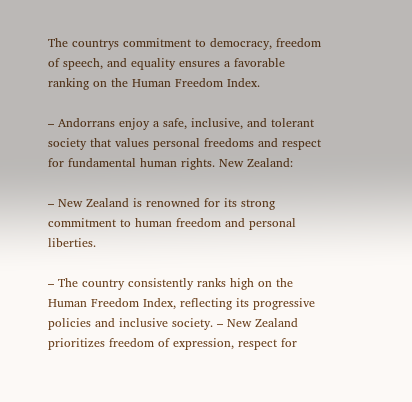The countrys commitment to democracy, freedom of speech, and equality ensures a favorable ranking on the Human Freedom Index.

– Andorrans enjoy a safe, inclusive, and tolerant society that values personal freedoms and respect for fundamental human rights. New Zealand:

– New Zealand is renowned for its strong commitment to human freedom and personal liberties.

– The country consistently ranks high on the Human Freedom Index, reflecting its progressive policies and inclusive society. – New Zealand prioritizes freedom of expression, respect for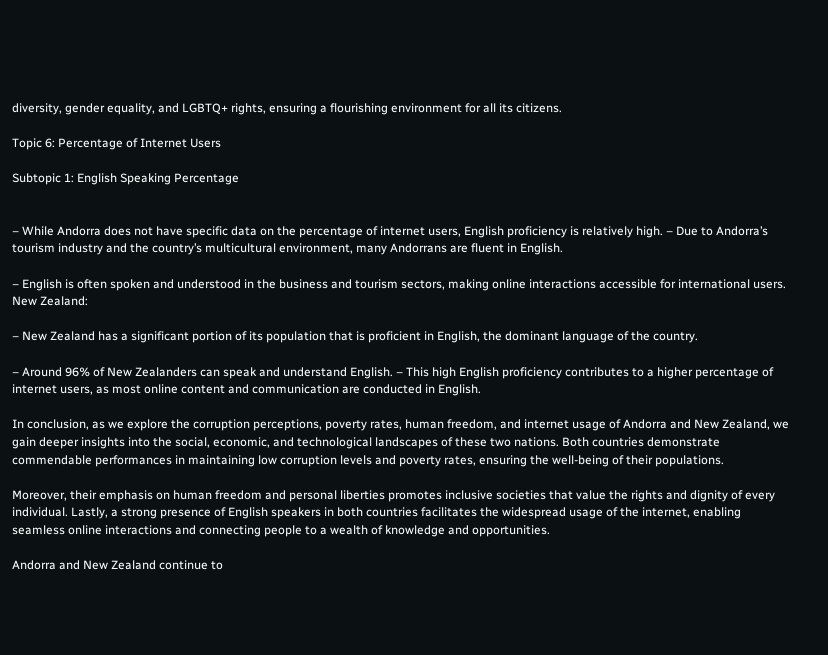diversity, gender equality, and LGBTQ+ rights, ensuring a flourishing environment for all its citizens.

Topic 6: Percentage of Internet Users

Subtopic 1: English Speaking Percentage


– While Andorra does not have specific data on the percentage of internet users, English proficiency is relatively high. – Due to Andorra’s tourism industry and the country’s multicultural environment, many Andorrans are fluent in English.

– English is often spoken and understood in the business and tourism sectors, making online interactions accessible for international users. New Zealand:

– New Zealand has a significant portion of its population that is proficient in English, the dominant language of the country.

– Around 96% of New Zealanders can speak and understand English. – This high English proficiency contributes to a higher percentage of internet users, as most online content and communication are conducted in English.

In conclusion, as we explore the corruption perceptions, poverty rates, human freedom, and internet usage of Andorra and New Zealand, we gain deeper insights into the social, economic, and technological landscapes of these two nations. Both countries demonstrate commendable performances in maintaining low corruption levels and poverty rates, ensuring the well-being of their populations.

Moreover, their emphasis on human freedom and personal liberties promotes inclusive societies that value the rights and dignity of every individual. Lastly, a strong presence of English speakers in both countries facilitates the widespread usage of the internet, enabling seamless online interactions and connecting people to a wealth of knowledge and opportunities.

Andorra and New Zealand continue to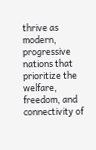thrive as modern, progressive nations that prioritize the welfare, freedom, and connectivity of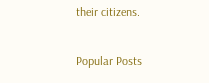their citizens.

Popular Posts